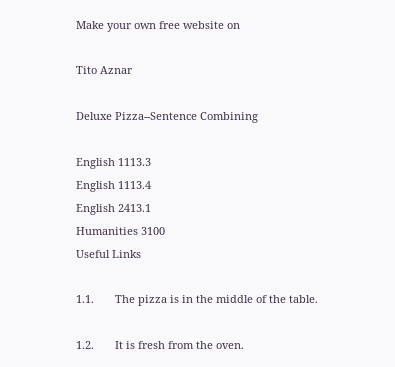Make your own free website on

Tito Aznar

Deluxe Pizza--Sentence Combining

English 1113.3
English 1113.4
English 2413.1
Humanities 3100
Useful Links

1.1.       The pizza is in the middle of the table.

1.2.       It is fresh from the oven.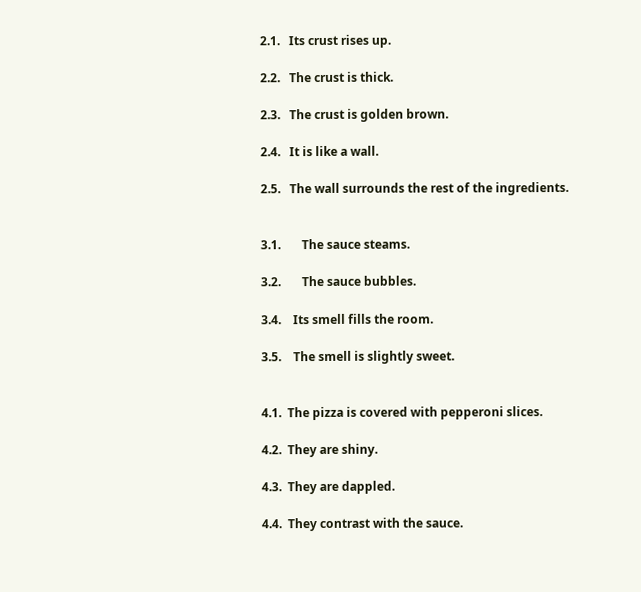2.1.   Its crust rises up.

2.2.   The crust is thick.

2.3.   The crust is golden brown.

2.4.   It is like a wall.

2.5.   The wall surrounds the rest of the ingredients.


3.1.       The sauce steams.

3.2.       The sauce bubbles.

3.4.    Its smell fills the room.

3.5.    The smell is slightly sweet.


4.1.  The pizza is covered with pepperoni slices.

4.2.  They are shiny.

4.3.  They are dappled.

4.4.  They contrast with the sauce.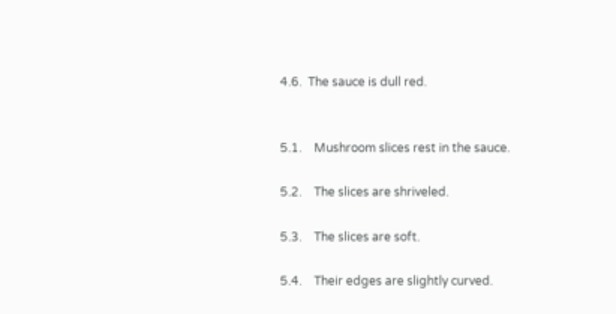4.6.  The sauce is dull red.


5.1.    Mushroom slices rest in the sauce.

5.2.    The slices are shriveled.

5.3.    The slices are soft.

5.4.    Their edges are slightly curved.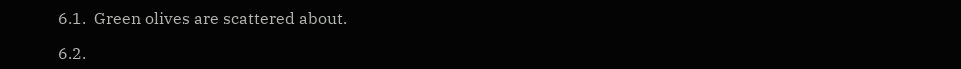6.1.  Green olives are scattered about.

6.2.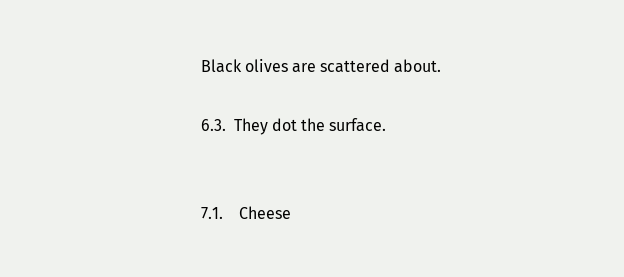Black olives are scattered about.

6.3.  They dot the surface.


7.1.    Cheese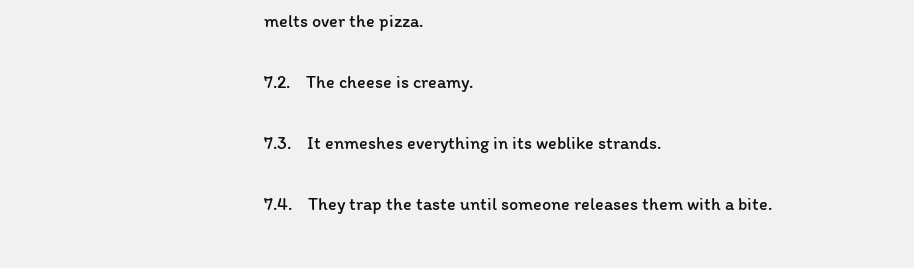melts over the pizza.

7.2.    The cheese is creamy.

7.3.    It enmeshes everything in its weblike strands.

7.4.    They trap the taste until someone releases them with a bite.